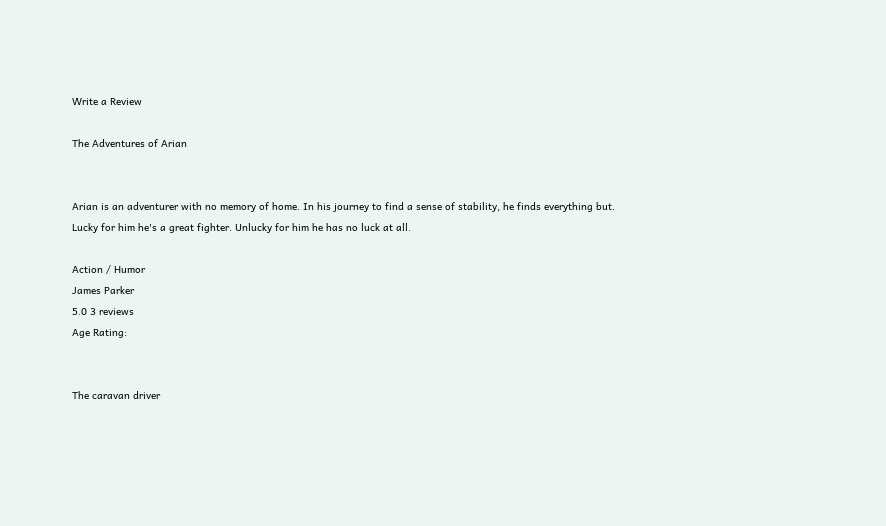Write a Review

The Adventures of Arian


Arian is an adventurer with no memory of home. In his journey to find a sense of stability, he finds everything but. Lucky for him he's a great fighter. Unlucky for him he has no luck at all.

Action / Humor
James Parker
5.0 3 reviews
Age Rating:


The caravan driver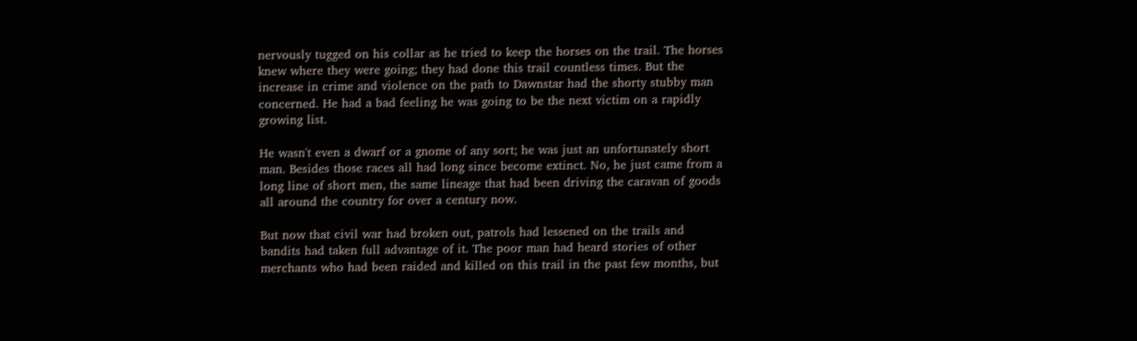nervously tugged on his collar as he tried to keep the horses on the trail. The horses knew where they were going; they had done this trail countless times. But the increase in crime and violence on the path to Dawnstar had the shorty stubby man concerned. He had a bad feeling he was going to be the next victim on a rapidly growing list.

He wasn't even a dwarf or a gnome of any sort; he was just an unfortunately short man. Besides those races all had long since become extinct. No, he just came from a long line of short men, the same lineage that had been driving the caravan of goods all around the country for over a century now.

But now that civil war had broken out, patrols had lessened on the trails and bandits had taken full advantage of it. The poor man had heard stories of other merchants who had been raided and killed on this trail in the past few months, but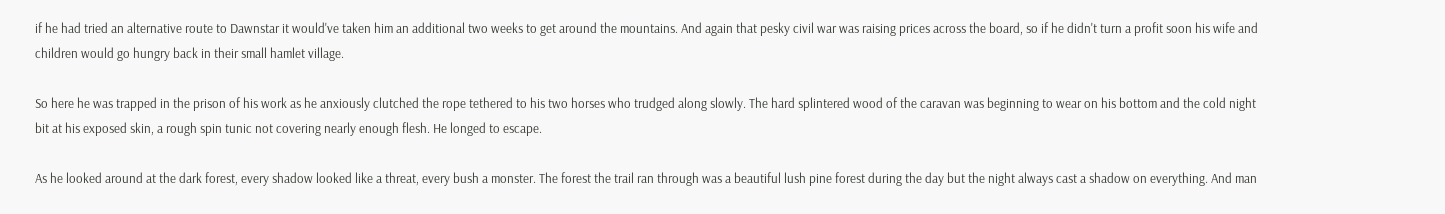if he had tried an alternative route to Dawnstar it would've taken him an additional two weeks to get around the mountains. And again that pesky civil war was raising prices across the board, so if he didn't turn a profit soon his wife and children would go hungry back in their small hamlet village.

So here he was trapped in the prison of his work as he anxiously clutched the rope tethered to his two horses who trudged along slowly. The hard splintered wood of the caravan was beginning to wear on his bottom and the cold night bit at his exposed skin, a rough spin tunic not covering nearly enough flesh. He longed to escape.

As he looked around at the dark forest, every shadow looked like a threat, every bush a monster. The forest the trail ran through was a beautiful lush pine forest during the day but the night always cast a shadow on everything. And man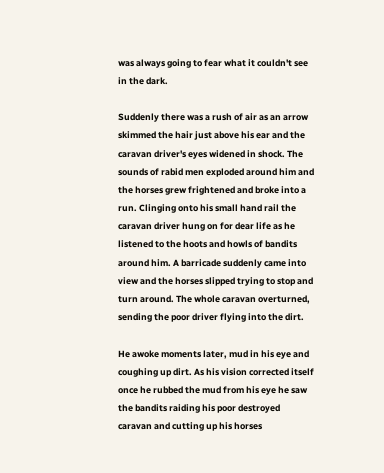was always going to fear what it couldn't see in the dark.

Suddenly there was a rush of air as an arrow skimmed the hair just above his ear and the caravan driver's eyes widened in shock. The sounds of rabid men exploded around him and the horses grew frightened and broke into a run. Clinging onto his small hand rail the caravan driver hung on for dear life as he listened to the hoots and howls of bandits around him. A barricade suddenly came into view and the horses slipped trying to stop and turn around. The whole caravan overturned, sending the poor driver flying into the dirt.

He awoke moments later, mud in his eye and coughing up dirt. As his vision corrected itself once he rubbed the mud from his eye he saw the bandits raiding his poor destroyed caravan and cutting up his horses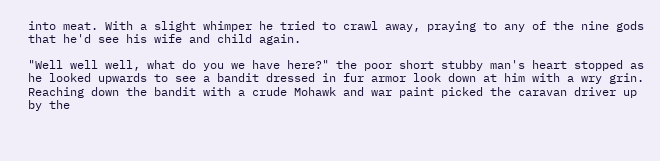into meat. With a slight whimper he tried to crawl away, praying to any of the nine gods that he'd see his wife and child again.

"Well well well, what do you we have here?" the poor short stubby man's heart stopped as he looked upwards to see a bandit dressed in fur armor look down at him with a wry grin. Reaching down the bandit with a crude Mohawk and war paint picked the caravan driver up by the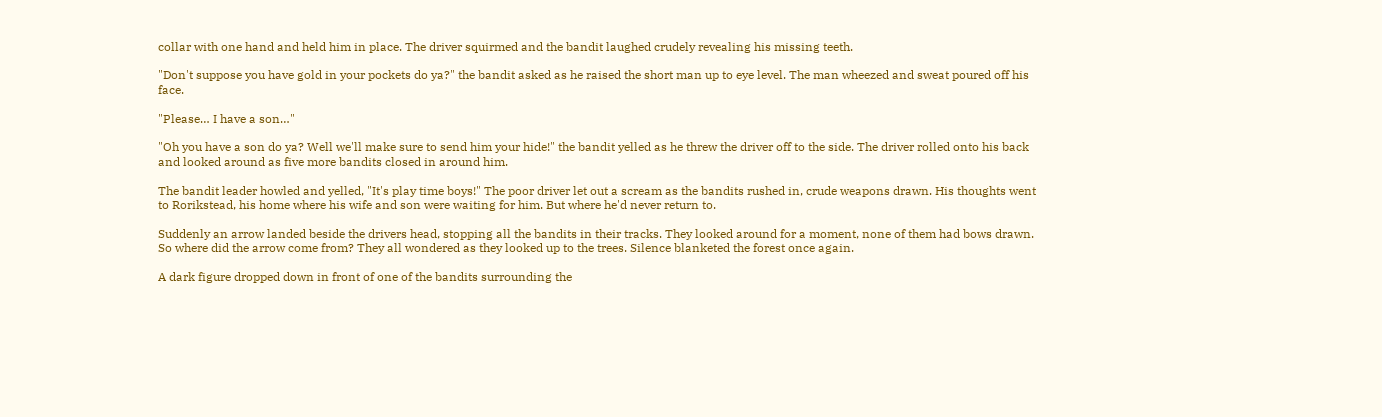collar with one hand and held him in place. The driver squirmed and the bandit laughed crudely revealing his missing teeth.

"Don't suppose you have gold in your pockets do ya?" the bandit asked as he raised the short man up to eye level. The man wheezed and sweat poured off his face.

"Please… I have a son…"

"Oh you have a son do ya? Well we'll make sure to send him your hide!" the bandit yelled as he threw the driver off to the side. The driver rolled onto his back and looked around as five more bandits closed in around him.

The bandit leader howled and yelled, "It's play time boys!" The poor driver let out a scream as the bandits rushed in, crude weapons drawn. His thoughts went to Rorikstead, his home where his wife and son were waiting for him. But where he'd never return to.

Suddenly an arrow landed beside the drivers head, stopping all the bandits in their tracks. They looked around for a moment, none of them had bows drawn. So where did the arrow come from? They all wondered as they looked up to the trees. Silence blanketed the forest once again.

A dark figure dropped down in front of one of the bandits surrounding the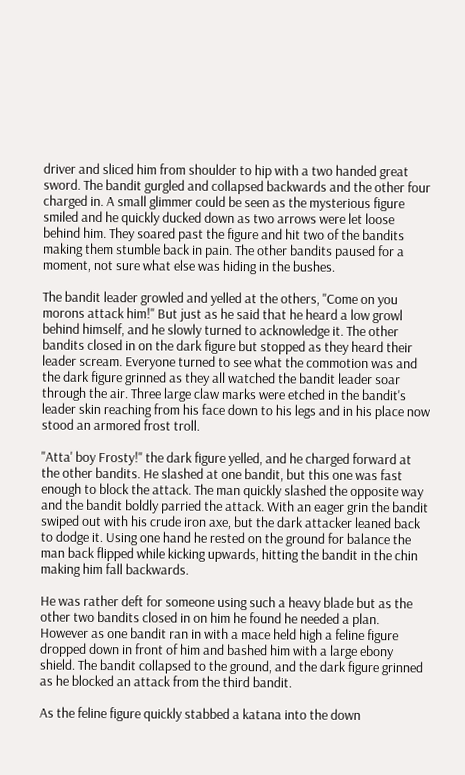driver and sliced him from shoulder to hip with a two handed great sword. The bandit gurgled and collapsed backwards and the other four charged in. A small glimmer could be seen as the mysterious figure smiled and he quickly ducked down as two arrows were let loose behind him. They soared past the figure and hit two of the bandits making them stumble back in pain. The other bandits paused for a moment, not sure what else was hiding in the bushes.

The bandit leader growled and yelled at the others, "Come on you morons attack him!" But just as he said that he heard a low growl behind himself, and he slowly turned to acknowledge it. The other bandits closed in on the dark figure but stopped as they heard their leader scream. Everyone turned to see what the commotion was and the dark figure grinned as they all watched the bandit leader soar through the air. Three large claw marks were etched in the bandit's leader skin reaching from his face down to his legs and in his place now stood an armored frost troll.

"Atta' boy Frosty!" the dark figure yelled, and he charged forward at the other bandits. He slashed at one bandit, but this one was fast enough to block the attack. The man quickly slashed the opposite way and the bandit boldly parried the attack. With an eager grin the bandit swiped out with his crude iron axe, but the dark attacker leaned back to dodge it. Using one hand he rested on the ground for balance the man back flipped while kicking upwards, hitting the bandit in the chin making him fall backwards.

He was rather deft for someone using such a heavy blade but as the other two bandits closed in on him he found he needed a plan. However as one bandit ran in with a mace held high a feline figure dropped down in front of him and bashed him with a large ebony shield. The bandit collapsed to the ground, and the dark figure grinned as he blocked an attack from the third bandit.

As the feline figure quickly stabbed a katana into the down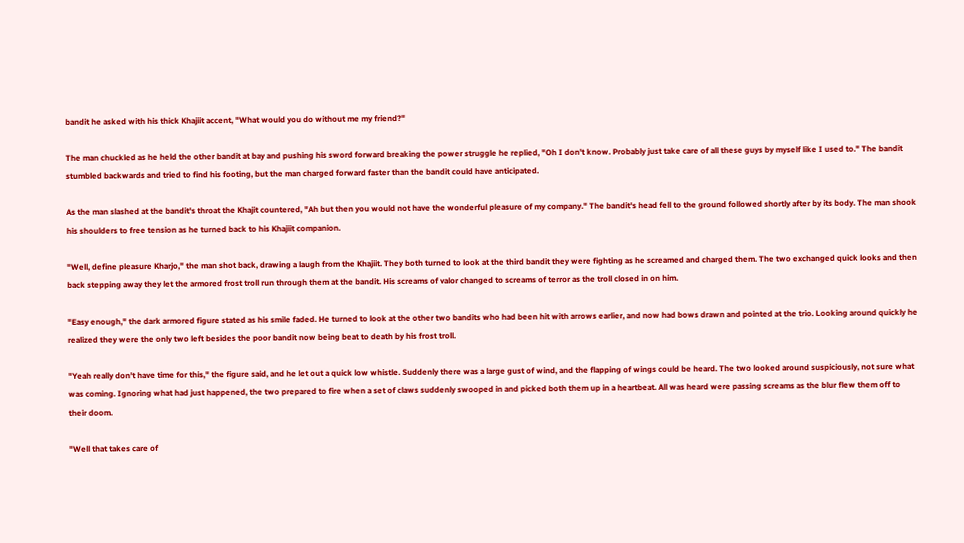bandit he asked with his thick Khajiit accent, "What would you do without me my friend?"

The man chuckled as he held the other bandit at bay and pushing his sword forward breaking the power struggle he replied, "Oh I don't know. Probably just take care of all these guys by myself like I used to." The bandit stumbled backwards and tried to find his footing, but the man charged forward faster than the bandit could have anticipated.

As the man slashed at the bandit's throat the Khajit countered, "Ah but then you would not have the wonderful pleasure of my company." The bandit's head fell to the ground followed shortly after by its body. The man shook his shoulders to free tension as he turned back to his Khajiit companion.

"Well, define pleasure Kharjo," the man shot back, drawing a laugh from the Khajiit. They both turned to look at the third bandit they were fighting as he screamed and charged them. The two exchanged quick looks and then back stepping away they let the armored frost troll run through them at the bandit. His screams of valor changed to screams of terror as the troll closed in on him.

"Easy enough," the dark armored figure stated as his smile faded. He turned to look at the other two bandits who had been hit with arrows earlier, and now had bows drawn and pointed at the trio. Looking around quickly he realized they were the only two left besides the poor bandit now being beat to death by his frost troll.

"Yeah really don't have time for this," the figure said, and he let out a quick low whistle. Suddenly there was a large gust of wind, and the flapping of wings could be heard. The two looked around suspiciously, not sure what was coming. Ignoring what had just happened, the two prepared to fire when a set of claws suddenly swooped in and picked both them up in a heartbeat. All was heard were passing screams as the blur flew them off to their doom.

"Well that takes care of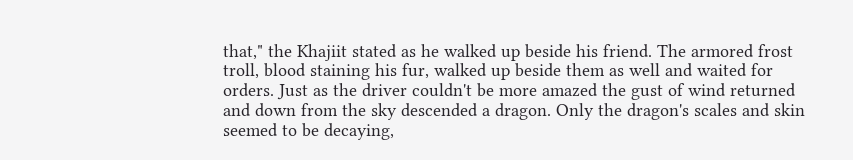that," the Khajiit stated as he walked up beside his friend. The armored frost troll, blood staining his fur, walked up beside them as well and waited for orders. Just as the driver couldn't be more amazed the gust of wind returned and down from the sky descended a dragon. Only the dragon's scales and skin seemed to be decaying,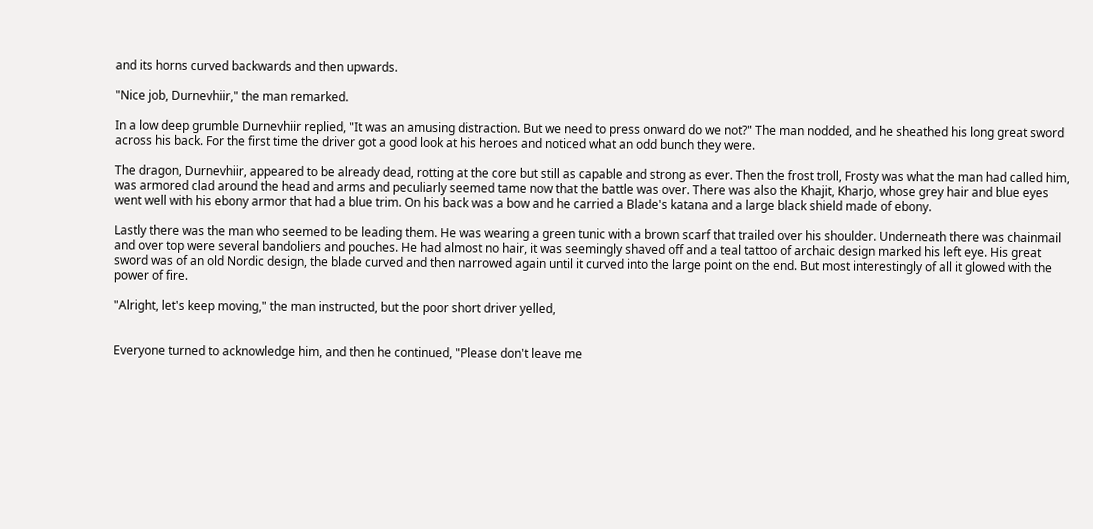and its horns curved backwards and then upwards.

"Nice job, Durnevhiir," the man remarked.

In a low deep grumble Durnevhiir replied, "It was an amusing distraction. But we need to press onward do we not?" The man nodded, and he sheathed his long great sword across his back. For the first time the driver got a good look at his heroes and noticed what an odd bunch they were.

The dragon, Durnevhiir, appeared to be already dead, rotting at the core but still as capable and strong as ever. Then the frost troll, Frosty was what the man had called him, was armored clad around the head and arms and peculiarly seemed tame now that the battle was over. There was also the Khajit, Kharjo, whose grey hair and blue eyes went well with his ebony armor that had a blue trim. On his back was a bow and he carried a Blade's katana and a large black shield made of ebony.

Lastly there was the man who seemed to be leading them. He was wearing a green tunic with a brown scarf that trailed over his shoulder. Underneath there was chainmail and over top were several bandoliers and pouches. He had almost no hair, it was seemingly shaved off and a teal tattoo of archaic design marked his left eye. His great sword was of an old Nordic design, the blade curved and then narrowed again until it curved into the large point on the end. But most interestingly of all it glowed with the power of fire.

"Alright, let's keep moving," the man instructed, but the poor short driver yelled,


Everyone turned to acknowledge him, and then he continued, "Please don't leave me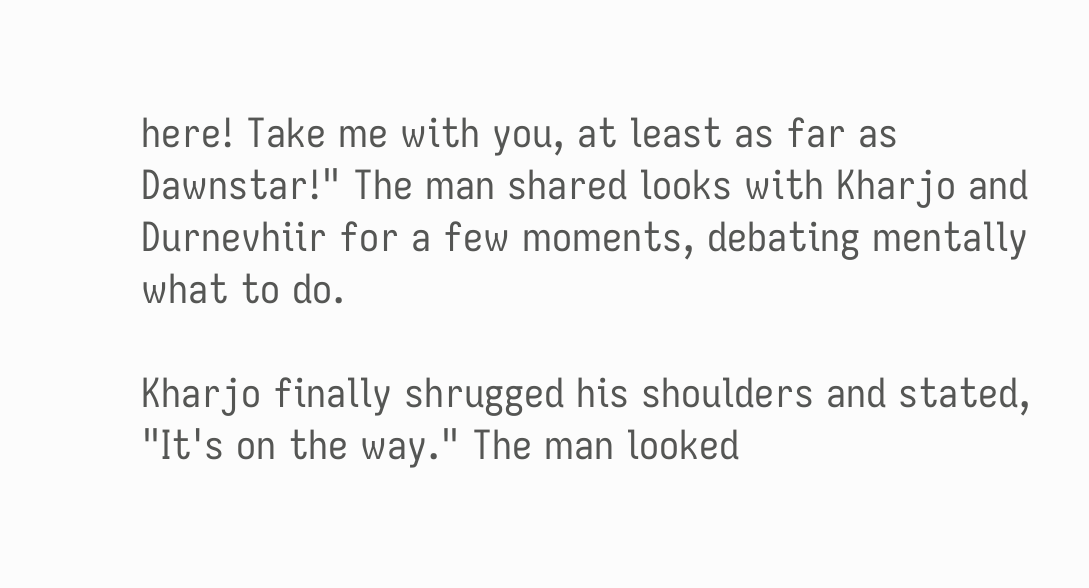here! Take me with you, at least as far as Dawnstar!" The man shared looks with Kharjo and Durnevhiir for a few moments, debating mentally what to do.

Kharjo finally shrugged his shoulders and stated, "It's on the way." The man looked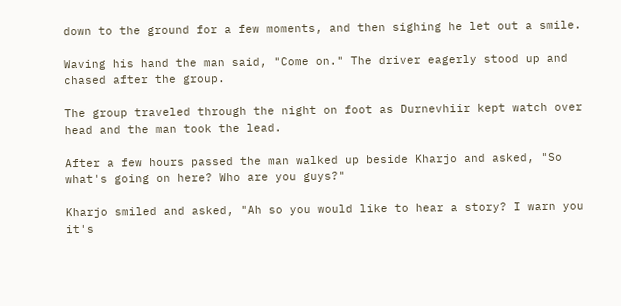down to the ground for a few moments, and then sighing he let out a smile.

Waving his hand the man said, "Come on." The driver eagerly stood up and chased after the group.

The group traveled through the night on foot as Durnevhiir kept watch over head and the man took the lead.

After a few hours passed the man walked up beside Kharjo and asked, "So what's going on here? Who are you guys?"

Kharjo smiled and asked, "Ah so you would like to hear a story? I warn you it's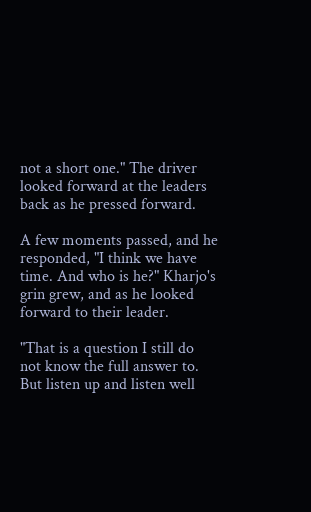not a short one." The driver looked forward at the leaders back as he pressed forward.

A few moments passed, and he responded, "I think we have time. And who is he?" Kharjo's grin grew, and as he looked forward to their leader.

"That is a question I still do not know the full answer to. But listen up and listen well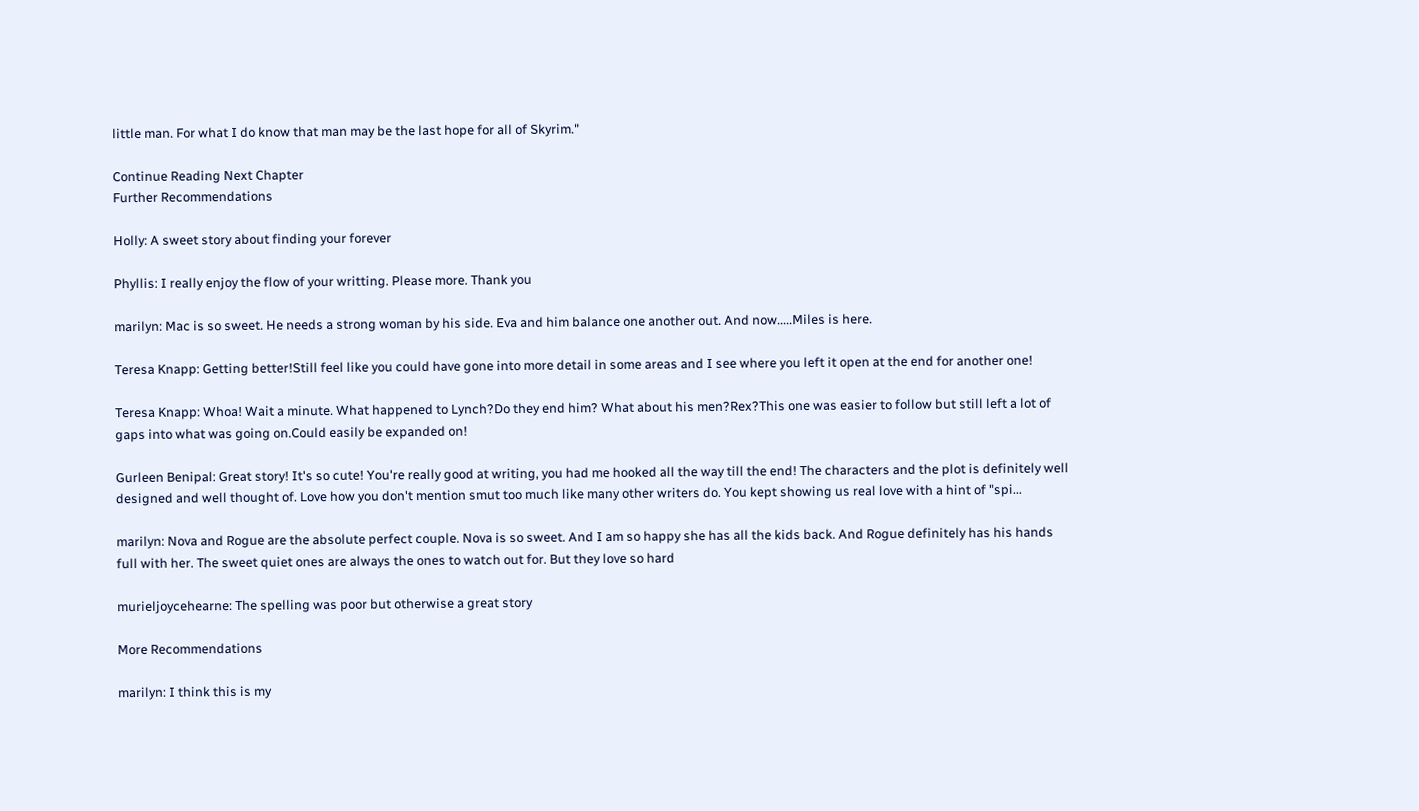little man. For what I do know that man may be the last hope for all of Skyrim."

Continue Reading Next Chapter
Further Recommendations

Holly: A sweet story about finding your forever

Phyllis: I really enjoy the flow of your writting. Please more. Thank you

marilyn: Mac is so sweet. He needs a strong woman by his side. Eva and him balance one another out. And now.....Miles is here.

Teresa Knapp: Getting better!Still feel like you could have gone into more detail in some areas and I see where you left it open at the end for another one!

Teresa Knapp: Whoa! Wait a minute. What happened to Lynch?Do they end him? What about his men?Rex?This one was easier to follow but still left a lot of gaps into what was going on.Could easily be expanded on!

Gurleen Benipal: Great story! It's so cute! You're really good at writing, you had me hooked all the way till the end! The characters and the plot is definitely well designed and well thought of. Love how you don't mention smut too much like many other writers do. You kept showing us real love with a hint of "spi...

marilyn: Nova and Rogue are the absolute perfect couple. Nova is so sweet. And I am so happy she has all the kids back. And Rogue definitely has his hands full with her. The sweet quiet ones are always the ones to watch out for. But they love so hard

murieljoycehearne: The spelling was poor but otherwise a great story

More Recommendations

marilyn: I think this is my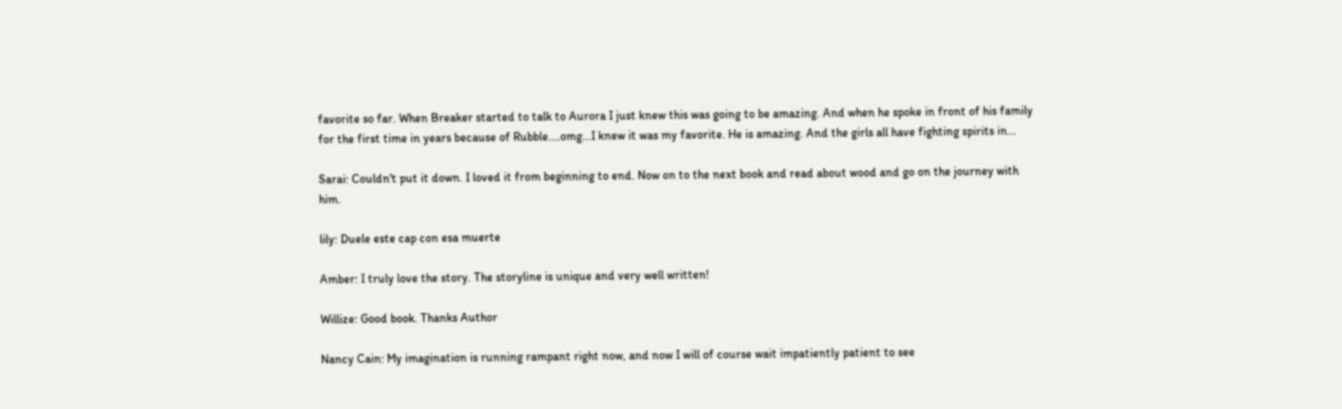favorite so far. When Breaker started to talk to Aurora I just knew this was going to be amazing. And when he spoke in front of his family for the first time in years because of Rubble....omg...I knew it was my favorite. He is amazing. And the girls all have fighting spirits in...

Sarai: Couldn't put it down. I loved it from beginning to end. Now on to the next book and read about wood and go on the journey with him.

lily: Duele este cap con esa muerte

Amber: I truly love the story. The storyline is unique and very well written!

Willize: Good book. Thanks Author

Nancy Cain: My imagination is running rampant right now, and now I will of course wait impatiently patient to see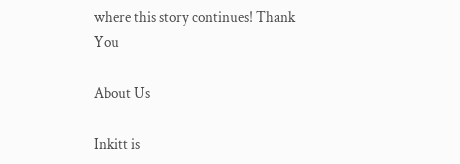where this story continues! Thank You

About Us

Inkitt is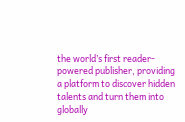the world’s first reader-powered publisher, providing a platform to discover hidden talents and turn them into globally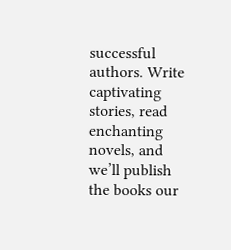successful authors. Write captivating stories, read enchanting novels, and we’ll publish the books our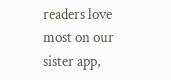readers love most on our sister app,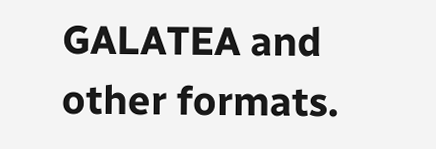GALATEA and other formats.